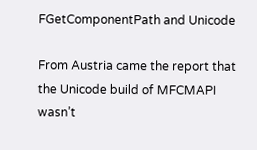FGetComponentPath and Unicode

From Austria came the report that the Unicode build of MFCMAPI wasn’t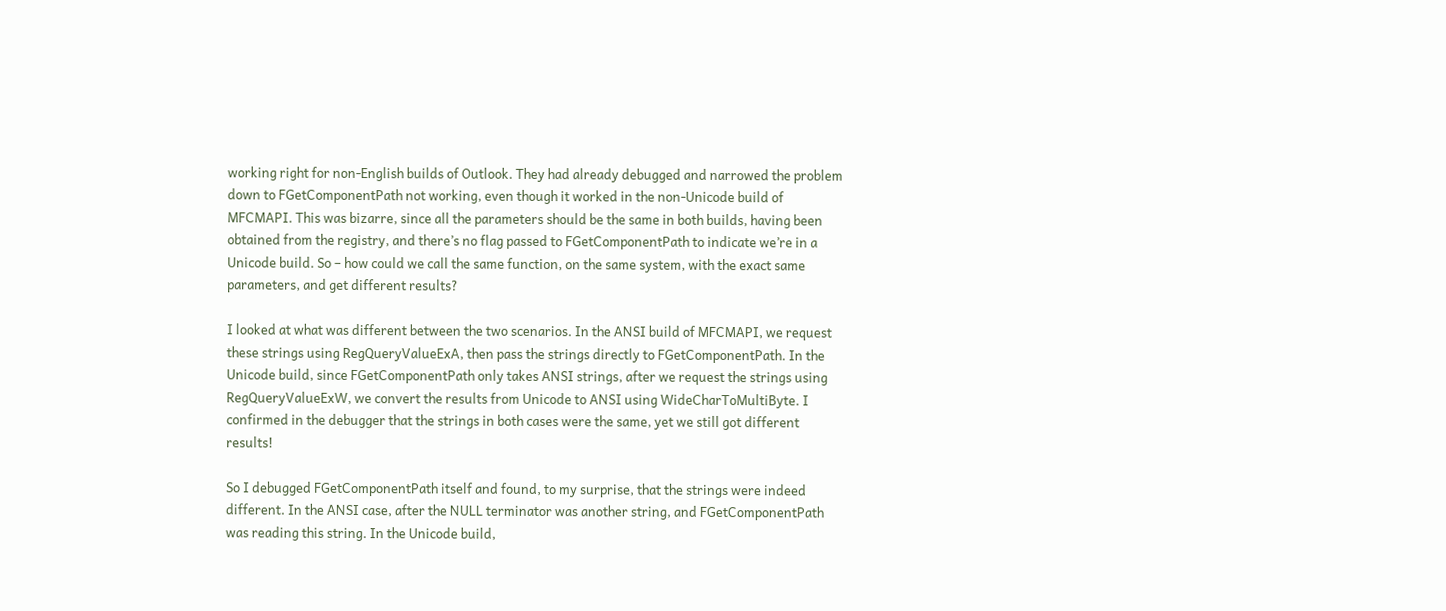working right for non-English builds of Outlook. They had already debugged and narrowed the problem down to FGetComponentPath not working, even though it worked in the non-Unicode build of MFCMAPI. This was bizarre, since all the parameters should be the same in both builds, having been obtained from the registry, and there’s no flag passed to FGetComponentPath to indicate we’re in a Unicode build. So – how could we call the same function, on the same system, with the exact same parameters, and get different results?

I looked at what was different between the two scenarios. In the ANSI build of MFCMAPI, we request these strings using RegQueryValueExA, then pass the strings directly to FGetComponentPath. In the Unicode build, since FGetComponentPath only takes ANSI strings, after we request the strings using RegQueryValueExW, we convert the results from Unicode to ANSI using WideCharToMultiByte. I confirmed in the debugger that the strings in both cases were the same, yet we still got different results!

So I debugged FGetComponentPath itself and found, to my surprise, that the strings were indeed different. In the ANSI case, after the NULL terminator was another string, and FGetComponentPath was reading this string. In the Unicode build,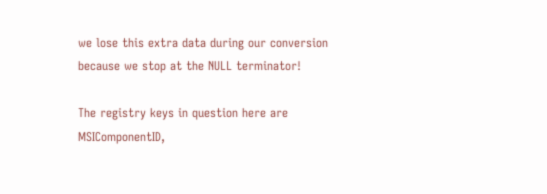we lose this extra data during our conversion because we stop at the NULL terminator!

The registry keys in question here are MSIComponentID,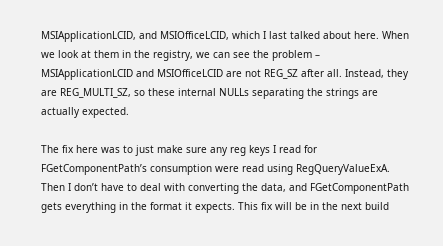MSIApplicationLCID, and MSIOfficeLCID, which I last talked about here. When we look at them in the registry, we can see the problem – MSIApplicationLCID and MSIOfficeLCID are not REG_SZ after all. Instead, they are REG_MULTI_SZ, so these internal NULLs separating the strings are actually expected.

The fix here was to just make sure any reg keys I read for FGetComponentPath’s consumption were read using RegQueryValueExA. Then I don’t have to deal with converting the data, and FGetComponentPath gets everything in the format it expects. This fix will be in the next build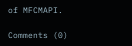of MFCMAPI.

Comments (0)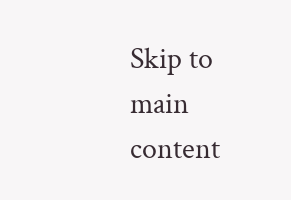Skip to main content